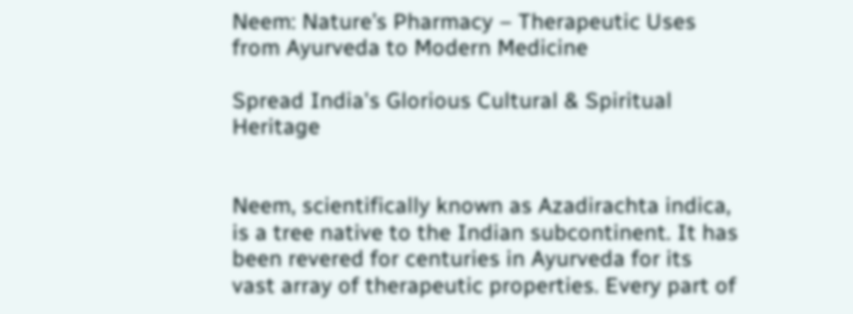Neem: Nature’s Pharmacy – Therapeutic Uses from Ayurveda to Modern Medicine

Spread India's Glorious Cultural & Spiritual Heritage


Neem, scientifically known as Azadirachta indica, is a tree native to the Indian subcontinent. It has been revered for centuries in Ayurveda for its vast array of therapeutic properties. Every part of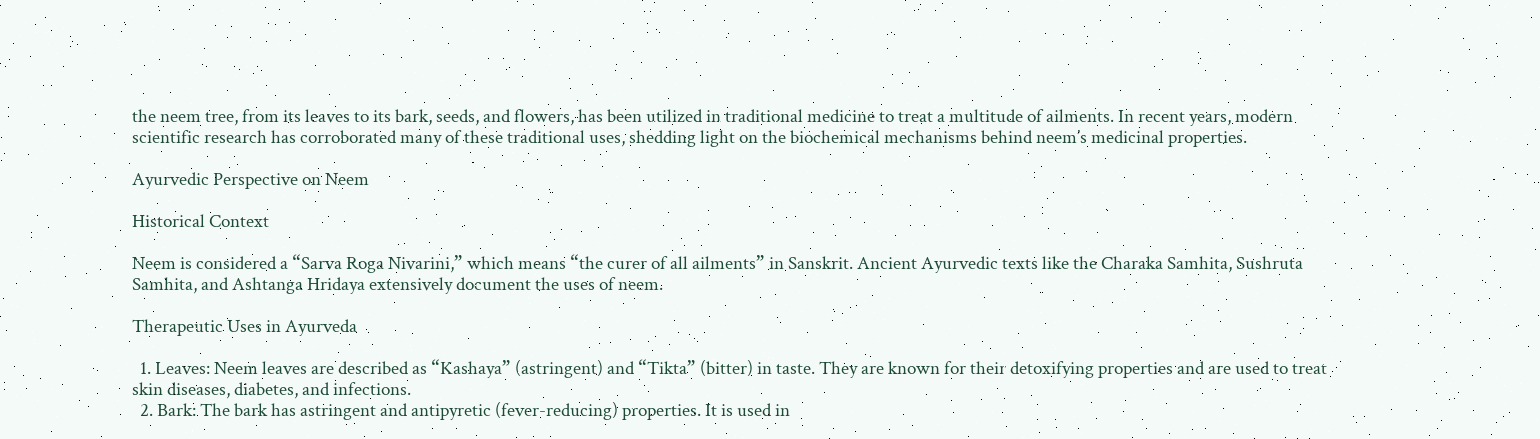the neem tree, from its leaves to its bark, seeds, and flowers, has been utilized in traditional medicine to treat a multitude of ailments. In recent years, modern scientific research has corroborated many of these traditional uses, shedding light on the biochemical mechanisms behind neem’s medicinal properties.

Ayurvedic Perspective on Neem

Historical Context

Neem is considered a “Sarva Roga Nivarini,” which means “the curer of all ailments” in Sanskrit. Ancient Ayurvedic texts like the Charaka Samhita, Sushruta Samhita, and Ashtanga Hridaya extensively document the uses of neem.

Therapeutic Uses in Ayurveda

  1. Leaves: Neem leaves are described as “Kashaya” (astringent) and “Tikta” (bitter) in taste. They are known for their detoxifying properties and are used to treat skin diseases, diabetes, and infections.
  2. Bark: The bark has astringent and antipyretic (fever-reducing) properties. It is used in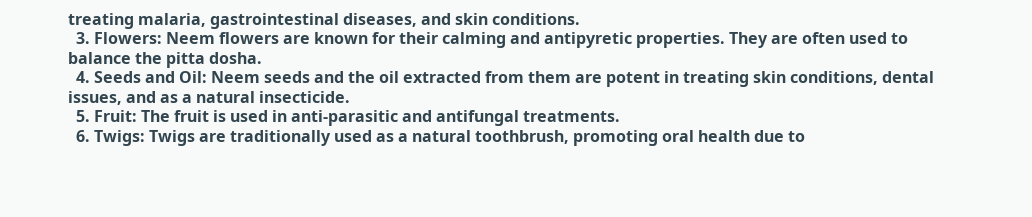treating malaria, gastrointestinal diseases, and skin conditions.
  3. Flowers: Neem flowers are known for their calming and antipyretic properties. They are often used to balance the pitta dosha.
  4. Seeds and Oil: Neem seeds and the oil extracted from them are potent in treating skin conditions, dental issues, and as a natural insecticide.
  5. Fruit: The fruit is used in anti-parasitic and antifungal treatments.
  6. Twigs: Twigs are traditionally used as a natural toothbrush, promoting oral health due to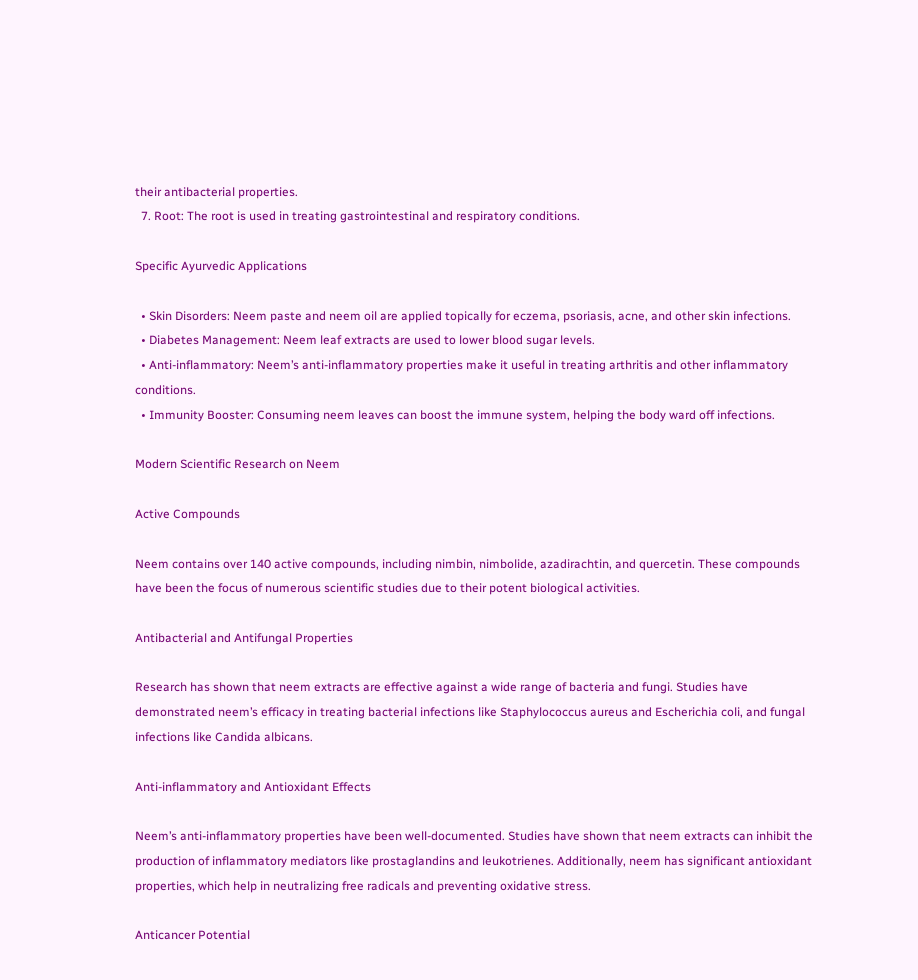their antibacterial properties.
  7. Root: The root is used in treating gastrointestinal and respiratory conditions.

Specific Ayurvedic Applications

  • Skin Disorders: Neem paste and neem oil are applied topically for eczema, psoriasis, acne, and other skin infections.
  • Diabetes Management: Neem leaf extracts are used to lower blood sugar levels.
  • Anti-inflammatory: Neem’s anti-inflammatory properties make it useful in treating arthritis and other inflammatory conditions.
  • Immunity Booster: Consuming neem leaves can boost the immune system, helping the body ward off infections.

Modern Scientific Research on Neem

Active Compounds

Neem contains over 140 active compounds, including nimbin, nimbolide, azadirachtin, and quercetin. These compounds have been the focus of numerous scientific studies due to their potent biological activities.

Antibacterial and Antifungal Properties

Research has shown that neem extracts are effective against a wide range of bacteria and fungi. Studies have demonstrated neem’s efficacy in treating bacterial infections like Staphylococcus aureus and Escherichia coli, and fungal infections like Candida albicans.

Anti-inflammatory and Antioxidant Effects

Neem’s anti-inflammatory properties have been well-documented. Studies have shown that neem extracts can inhibit the production of inflammatory mediators like prostaglandins and leukotrienes. Additionally, neem has significant antioxidant properties, which help in neutralizing free radicals and preventing oxidative stress.

Anticancer Potential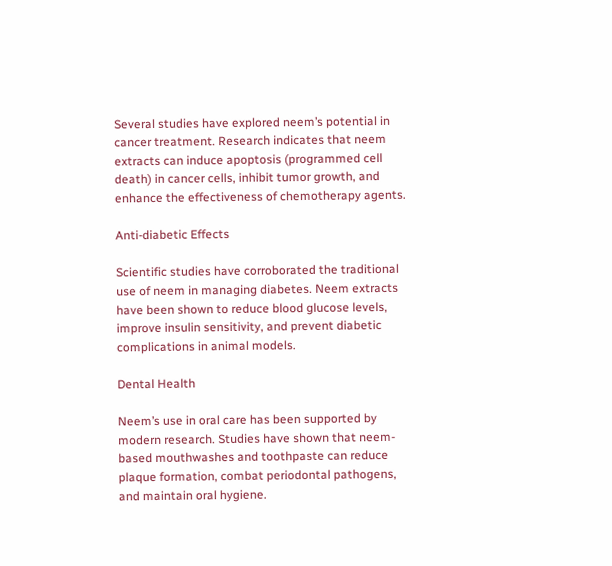Several studies have explored neem’s potential in cancer treatment. Research indicates that neem extracts can induce apoptosis (programmed cell death) in cancer cells, inhibit tumor growth, and enhance the effectiveness of chemotherapy agents.

Anti-diabetic Effects

Scientific studies have corroborated the traditional use of neem in managing diabetes. Neem extracts have been shown to reduce blood glucose levels, improve insulin sensitivity, and prevent diabetic complications in animal models.

Dental Health

Neem’s use in oral care has been supported by modern research. Studies have shown that neem-based mouthwashes and toothpaste can reduce plaque formation, combat periodontal pathogens, and maintain oral hygiene.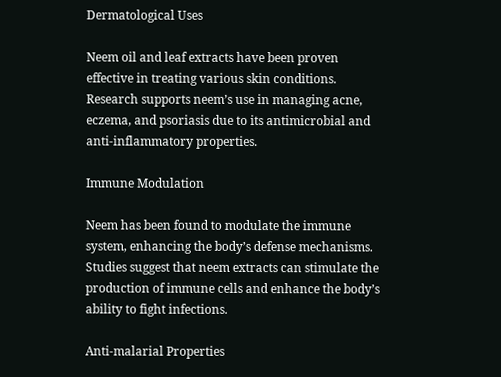Dermatological Uses

Neem oil and leaf extracts have been proven effective in treating various skin conditions. Research supports neem’s use in managing acne, eczema, and psoriasis due to its antimicrobial and anti-inflammatory properties.

Immune Modulation

Neem has been found to modulate the immune system, enhancing the body’s defense mechanisms. Studies suggest that neem extracts can stimulate the production of immune cells and enhance the body’s ability to fight infections.

Anti-malarial Properties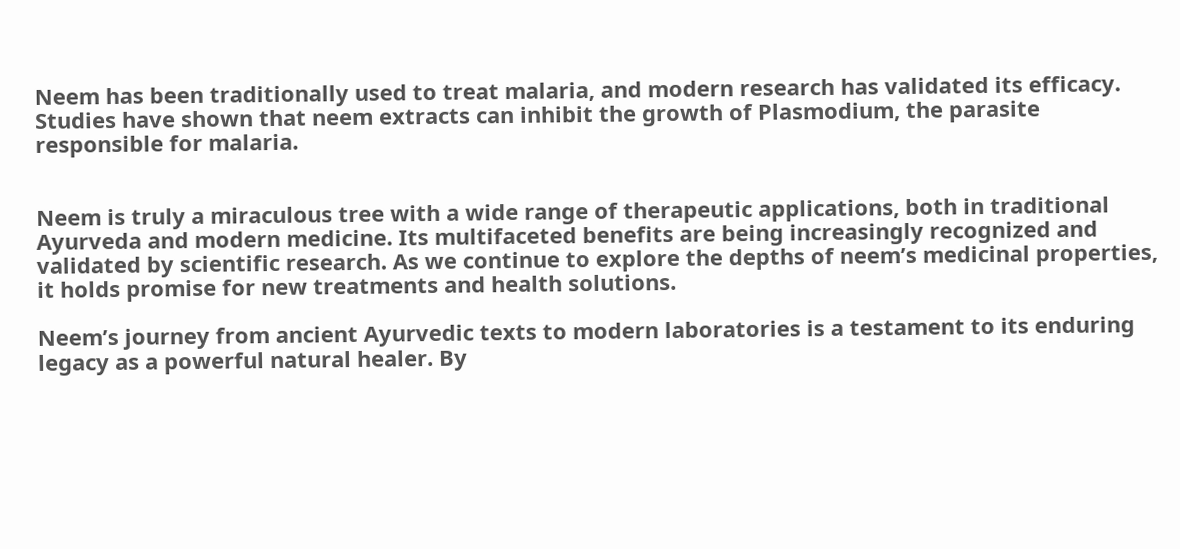Neem has been traditionally used to treat malaria, and modern research has validated its efficacy. Studies have shown that neem extracts can inhibit the growth of Plasmodium, the parasite responsible for malaria.


Neem is truly a miraculous tree with a wide range of therapeutic applications, both in traditional Ayurveda and modern medicine. Its multifaceted benefits are being increasingly recognized and validated by scientific research. As we continue to explore the depths of neem’s medicinal properties, it holds promise for new treatments and health solutions.

Neem’s journey from ancient Ayurvedic texts to modern laboratories is a testament to its enduring legacy as a powerful natural healer. By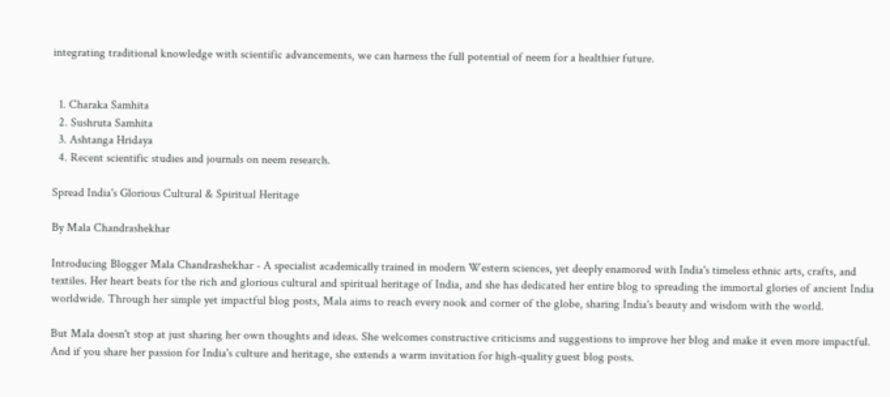integrating traditional knowledge with scientific advancements, we can harness the full potential of neem for a healthier future.


  1. Charaka Samhita
  2. Sushruta Samhita
  3. Ashtanga Hridaya
  4. Recent scientific studies and journals on neem research.

Spread India's Glorious Cultural & Spiritual Heritage

By Mala Chandrashekhar

Introducing Blogger Mala Chandrashekhar - A specialist academically trained in modern Western sciences, yet deeply enamored with India's timeless ethnic arts, crafts, and textiles. Her heart beats for the rich and glorious cultural and spiritual heritage of India, and she has dedicated her entire blog to spreading the immortal glories of ancient India worldwide. Through her simple yet impactful blog posts, Mala aims to reach every nook and corner of the globe, sharing India's beauty and wisdom with the world.

But Mala doesn't stop at just sharing her own thoughts and ideas. She welcomes constructive criticisms and suggestions to improve her blog and make it even more impactful. And if you share her passion for India's culture and heritage, she extends a warm invitation for high-quality guest blog posts.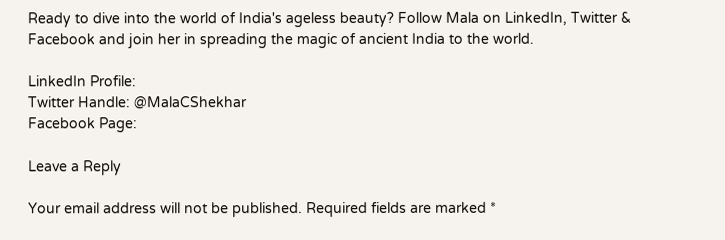Ready to dive into the world of India's ageless beauty? Follow Mala on LinkedIn, Twitter & Facebook and join her in spreading the magic of ancient India to the world.

LinkedIn Profile:
Twitter Handle: @MalaCShekhar
Facebook Page:

Leave a Reply

Your email address will not be published. Required fields are marked *